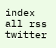index all rss twitter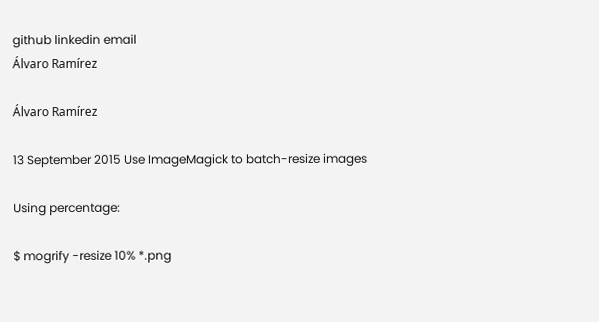github linkedin email
Álvaro Ramírez

Álvaro Ramírez

13 September 2015 Use ImageMagick to batch-resize images

Using percentage:

$ mogrify -resize 10% *.png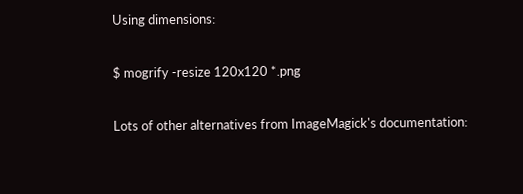Using dimensions:

$ mogrify -resize 120x120 *.png

Lots of other alternatives from ImageMagick's documentation: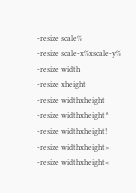-resize scale%
-resize scale-x%xscale-y%
-resize width
-resize xheight
-resize widthxheight
-resize widthxheight^
-resize widthxheight!
-resize widthxheight>
-resize widthxheight<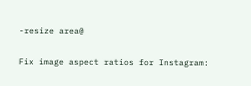-resize area@

Fix image aspect ratios for Instagram: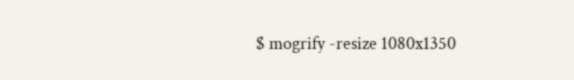$ mogrify -resize 1080x1350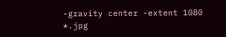-gravity center -extent 1080 *.jpg